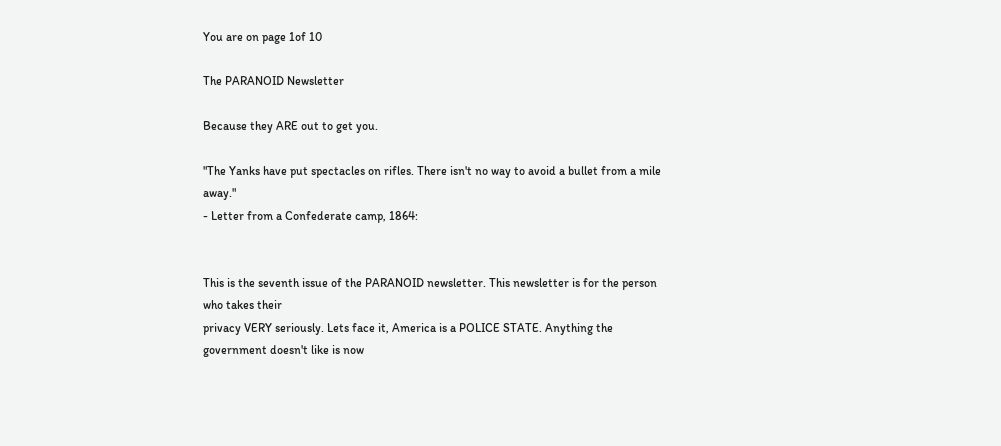You are on page 1of 10

The PARANOID Newsletter

Because they ARE out to get you.

"The Yanks have put spectacles on rifles. There isn't no way to avoid a bullet from a mile away."
- Letter from a Confederate camp, 1864:


This is the seventh issue of the PARANOID newsletter. This newsletter is for the person who takes their
privacy VERY seriously. Lets face it, America is a POLICE STATE. Anything the government doesn't like is now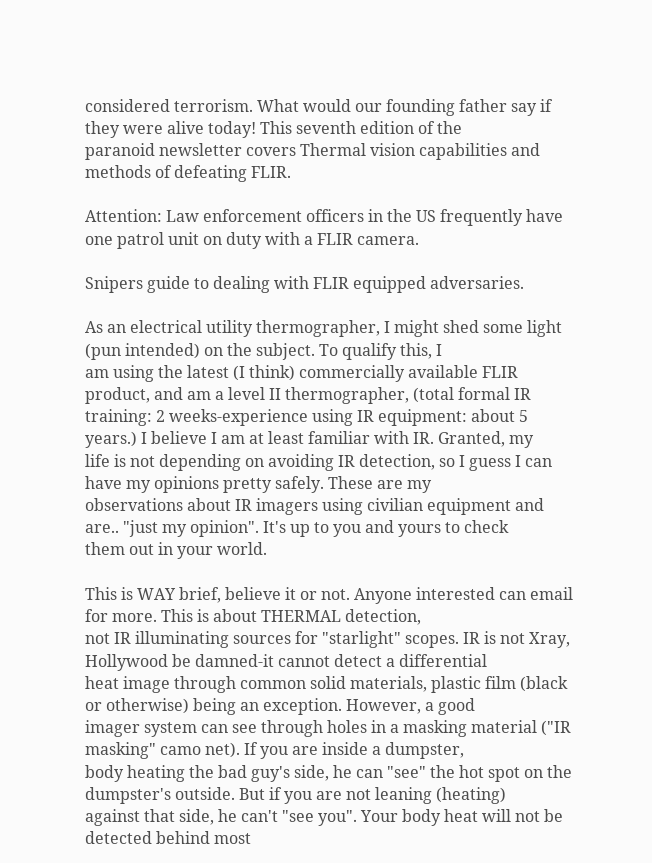considered terrorism. What would our founding father say if they were alive today! This seventh edition of the
paranoid newsletter covers Thermal vision capabilities and methods of defeating FLIR.

Attention: Law enforcement officers in the US frequently have one patrol unit on duty with a FLIR camera.

Snipers guide to dealing with FLIR equipped adversaries.

As an electrical utility thermographer, I might shed some light (pun intended) on the subject. To qualify this, I
am using the latest (I think) commercially available FLIR product, and am a level II thermographer, (total formal IR
training: 2 weeks-experience using IR equipment: about 5 years.) I believe I am at least familiar with IR. Granted, my
life is not depending on avoiding IR detection, so I guess I can have my opinions pretty safely. These are my
observations about IR imagers using civilian equipment and are.. "just my opinion". It's up to you and yours to check
them out in your world.

This is WAY brief, believe it or not. Anyone interested can email for more. This is about THERMAL detection,
not IR illuminating sources for "starlight" scopes. IR is not Xray, Hollywood be damned-it cannot detect a differential
heat image through common solid materials, plastic film (black or otherwise) being an exception. However, a good
imager system can see through holes in a masking material ("IR masking" camo net). If you are inside a dumpster,
body heating the bad guy's side, he can "see" the hot spot on the dumpster's outside. But if you are not leaning (heating)
against that side, he can't "see you". Your body heat will not be detected behind most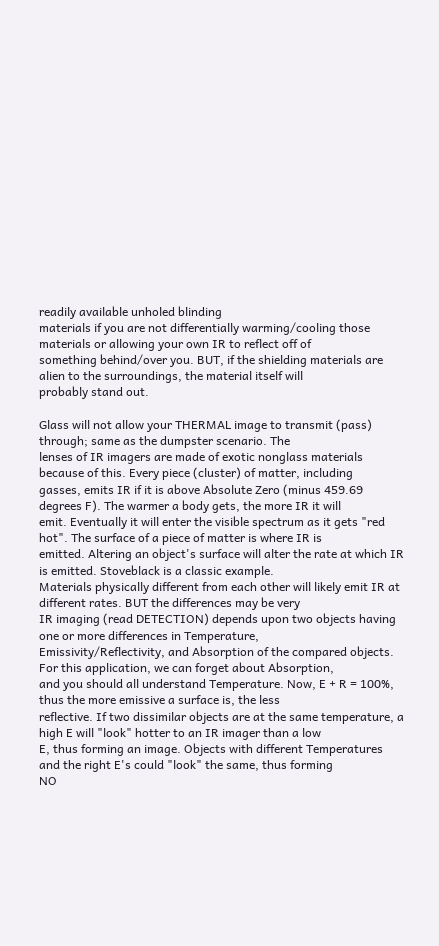readily available unholed blinding
materials if you are not differentially warming/cooling those materials or allowing your own IR to reflect off of
something behind/over you. BUT, if the shielding materials are alien to the surroundings, the material itself will
probably stand out.

Glass will not allow your THERMAL image to transmit (pass) through; same as the dumpster scenario. The
lenses of IR imagers are made of exotic nonglass materials because of this. Every piece (cluster) of matter, including
gasses, emits IR if it is above Absolute Zero (minus 459.69 degrees F). The warmer a body gets, the more IR it will
emit. Eventually it will enter the visible spectrum as it gets "red hot". The surface of a piece of matter is where IR is
emitted. Altering an object's surface will alter the rate at which IR is emitted. Stoveblack is a classic example.
Materials physically different from each other will likely emit IR at different rates. BUT the differences may be very
IR imaging (read DETECTION) depends upon two objects having one or more differences in Temperature,
Emissivity/Reflectivity, and Absorption of the compared objects. For this application, we can forget about Absorption,
and you should all understand Temperature. Now, E + R = 100%, thus the more emissive a surface is, the less
reflective. If two dissimilar objects are at the same temperature, a high E will "look" hotter to an IR imager than a low
E, thus forming an image. Objects with different Temperatures and the right E's could "look" the same, thus forming
NO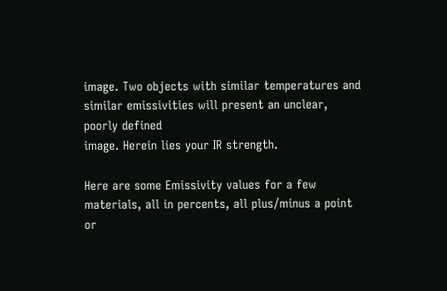image. Two objects with similar temperatures and similar emissivities will present an unclear, poorly defined
image. Herein lies your IR strength.

Here are some Emissivity values for a few materials, all in percents, all plus/minus a point or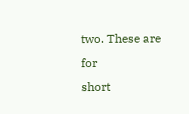two. These are for
short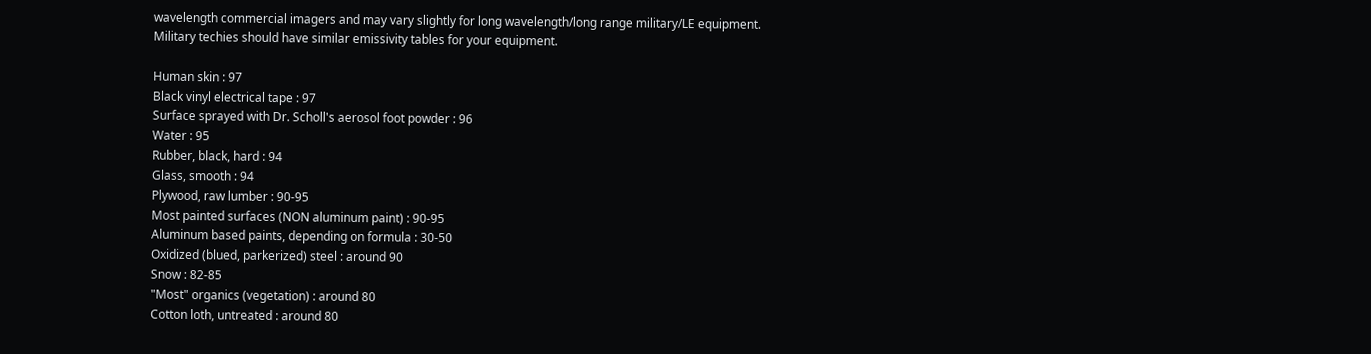wavelength commercial imagers and may vary slightly for long wavelength/long range military/LE equipment.
Military techies should have similar emissivity tables for your equipment.

Human skin : 97
Black vinyl electrical tape : 97
Surface sprayed with Dr. Scholl's aerosol foot powder : 96
Water : 95
Rubber, black, hard : 94
Glass, smooth : 94
Plywood, raw lumber : 90-95
Most painted surfaces (NON aluminum paint) : 90-95
Aluminum based paints, depending on formula : 30-50
Oxidized (blued, parkerized) steel : around 90
Snow : 82-85
"Most" organics (vegetation) : around 80
Cotton loth, untreated : around 80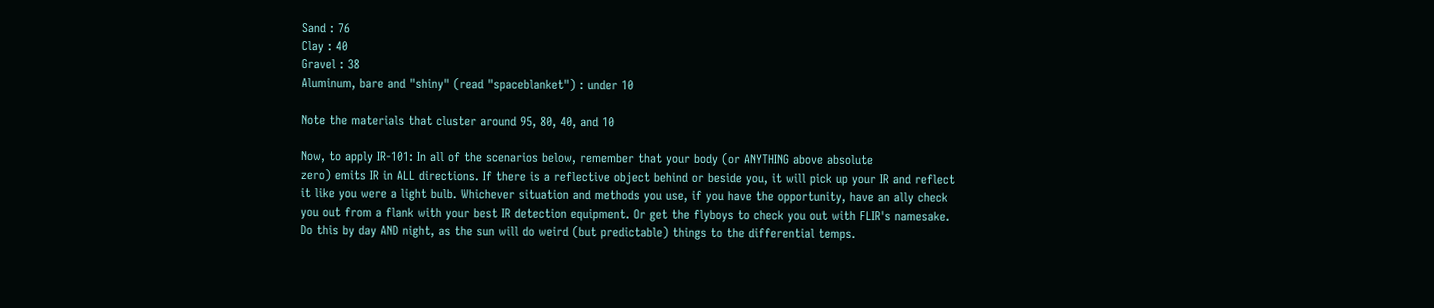Sand : 76
Clay : 40
Gravel : 38
Aluminum, bare and "shiny" (read "spaceblanket") : under 10

Note the materials that cluster around 95, 80, 40, and 10

Now, to apply IR-101: In all of the scenarios below, remember that your body (or ANYTHING above absolute
zero) emits IR in ALL directions. If there is a reflective object behind or beside you, it will pick up your IR and reflect
it like you were a light bulb. Whichever situation and methods you use, if you have the opportunity, have an ally check
you out from a flank with your best IR detection equipment. Or get the flyboys to check you out with FLIR's namesake.
Do this by day AND night, as the sun will do weird (but predictable) things to the differential temps.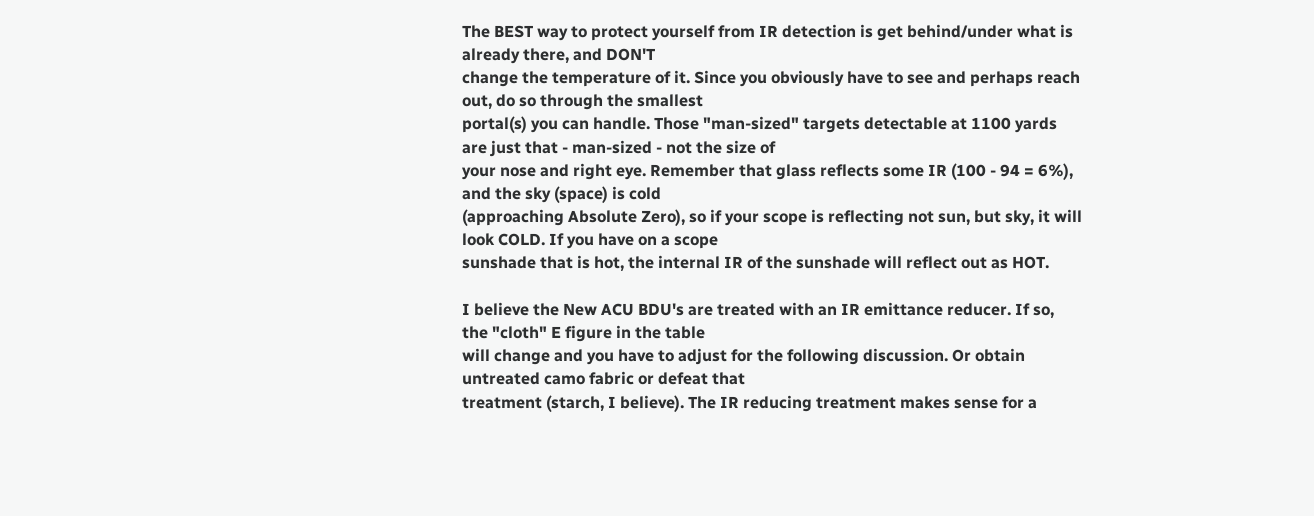The BEST way to protect yourself from IR detection is get behind/under what is already there, and DON'T
change the temperature of it. Since you obviously have to see and perhaps reach out, do so through the smallest
portal(s) you can handle. Those "man-sized" targets detectable at 1100 yards are just that - man-sized - not the size of
your nose and right eye. Remember that glass reflects some IR (100 - 94 = 6%), and the sky (space) is cold
(approaching Absolute Zero), so if your scope is reflecting not sun, but sky, it will look COLD. If you have on a scope
sunshade that is hot, the internal IR of the sunshade will reflect out as HOT.

I believe the New ACU BDU's are treated with an IR emittance reducer. If so, the "cloth" E figure in the table
will change and you have to adjust for the following discussion. Or obtain untreated camo fabric or defeat that
treatment (starch, I believe). The IR reducing treatment makes sense for a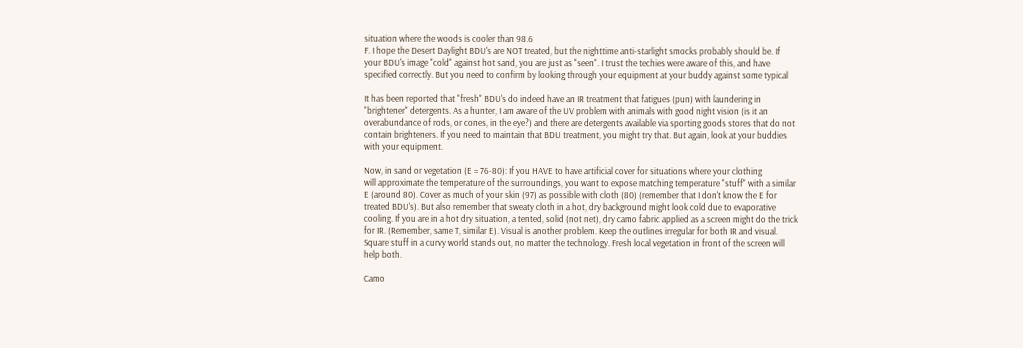situation where the woods is cooler than 98.6
F. I hope the Desert Daylight BDU's are NOT treated, but the nighttime anti-starlight smocks probably should be. If
your BDU's image "cold" against hot sand, you are just as "seen". I trust the techies were aware of this, and have
specified correctly. But you need to confirm by looking through your equipment at your buddy against some typical

It has been reported that "fresh" BDU's do indeed have an IR treatment that fatigues (pun) with laundering in
"brightener" detergents. As a hunter, I am aware of the UV problem with animals with good night vision (is it an
overabundance of rods, or cones, in the eye?) and there are detergents available via sporting goods stores that do not
contain brighteners. If you need to maintain that BDU treatment, you might try that. But again, look at your buddies
with your equipment.

Now, in sand or vegetation (E = 76-80): If you HAVE to have artificial cover for situations where your clothing
will approximate the temperature of the surroundings, you want to expose matching temperature "stuff" with a similar
E (around 80). Cover as much of your skin (97) as possible with cloth (80) (remember that I don't know the E for
treated BDU's). But also remember that sweaty cloth in a hot, dry background might look cold due to evaporative
cooling. If you are in a hot dry situation, a tented, solid (not net), dry camo fabric applied as a screen might do the trick
for IR. (Remember, same T, similar E). Visual is another problem. Keep the outlines irregular for both IR and visual.
Square stuff in a curvy world stands out, no matter the technology. Fresh local vegetation in front of the screen will
help both.

Camo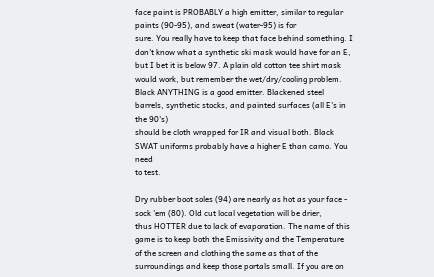face paint is PROBABLY a high emitter, similar to regular paints (90-95), and sweat (water-95) is for
sure. You really have to keep that face behind something. I don't know what a synthetic ski mask would have for an E,
but I bet it is below 97. A plain old cotton tee shirt mask would work, but remember the wet/dry/cooling problem.
Black ANYTHING is a good emitter. Blackened steel barrels, synthetic stocks, and painted surfaces (all E's in the 90's)
should be cloth wrapped for IR and visual both. Black SWAT uniforms probably have a higher E than camo. You need
to test.

Dry rubber boot soles (94) are nearly as hot as your face - sock 'em (80). Old cut local vegetation will be drier,
thus HOTTER due to lack of evaporation. The name of this game is to keep both the Emissivity and the Temperature
of the screen and clothing the same as that of the surroundings and keep those portals small. If you are on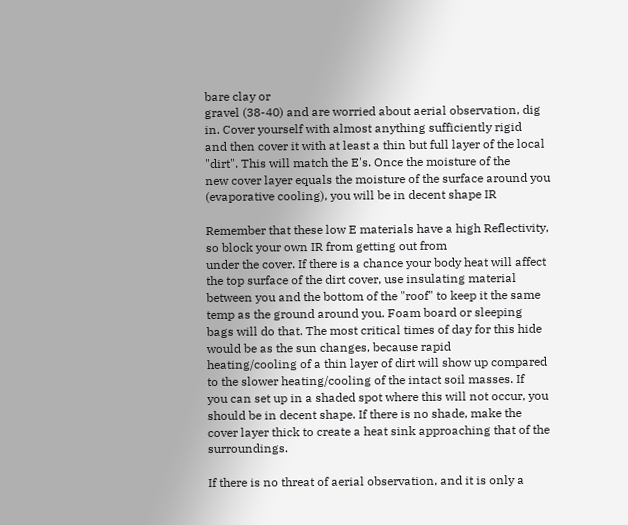bare clay or
gravel (38-40) and are worried about aerial observation, dig in. Cover yourself with almost anything sufficiently rigid
and then cover it with at least a thin but full layer of the local "dirt". This will match the E's. Once the moisture of the
new cover layer equals the moisture of the surface around you (evaporative cooling), you will be in decent shape IR

Remember that these low E materials have a high Reflectivity, so block your own IR from getting out from
under the cover. If there is a chance your body heat will affect the top surface of the dirt cover, use insulating material
between you and the bottom of the "roof" to keep it the same temp as the ground around you. Foam board or sleeping
bags will do that. The most critical times of day for this hide would be as the sun changes, because rapid
heating/cooling of a thin layer of dirt will show up compared to the slower heating/cooling of the intact soil masses. If
you can set up in a shaded spot where this will not occur, you should be in decent shape. If there is no shade, make the
cover layer thick to create a heat sink approaching that of the surroundings.

If there is no threat of aerial observation, and it is only a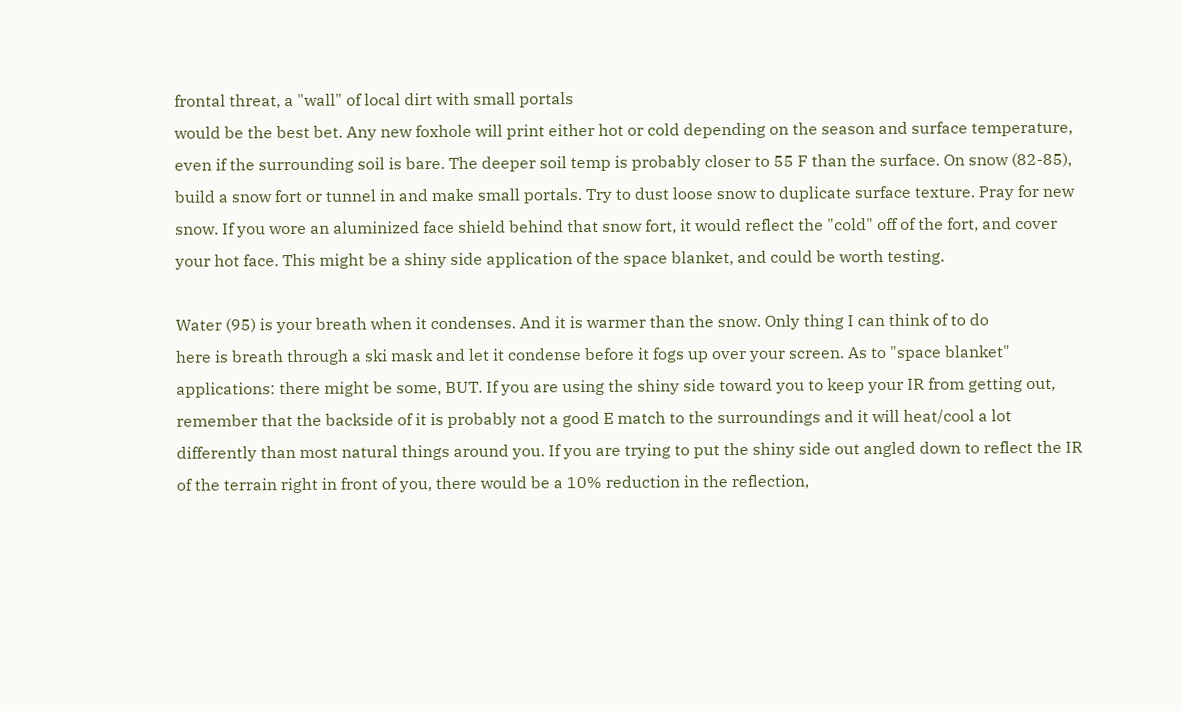frontal threat, a "wall" of local dirt with small portals
would be the best bet. Any new foxhole will print either hot or cold depending on the season and surface temperature,
even if the surrounding soil is bare. The deeper soil temp is probably closer to 55 F than the surface. On snow (82-85),
build a snow fort or tunnel in and make small portals. Try to dust loose snow to duplicate surface texture. Pray for new
snow. If you wore an aluminized face shield behind that snow fort, it would reflect the "cold" off of the fort, and cover
your hot face. This might be a shiny side application of the space blanket, and could be worth testing.

Water (95) is your breath when it condenses. And it is warmer than the snow. Only thing I can think of to do
here is breath through a ski mask and let it condense before it fogs up over your screen. As to "space blanket"
applications: there might be some, BUT. If you are using the shiny side toward you to keep your IR from getting out,
remember that the backside of it is probably not a good E match to the surroundings and it will heat/cool a lot
differently than most natural things around you. If you are trying to put the shiny side out angled down to reflect the IR
of the terrain right in front of you, there would be a 10% reduction in the reflection,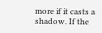more if it casts a shadow. If the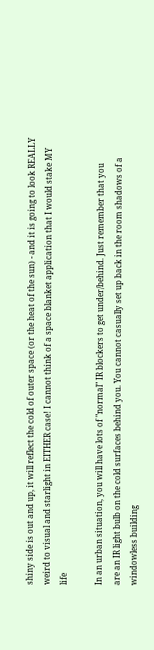shiny side is out and up, it will reflect the cold of outer space (or the heat of the sun) - and it is going to look REALLY
weird to visual and starlight in EITHER case! I cannot think of a space blanket application that I would stake MY life

In an urban situation, you will have lots of "normal" IR blockers to get under/behind. Just remember that you
are an IR light bulb on the cold surfaces behind you. You cannot casually set up back in the room shadows of a
windowless building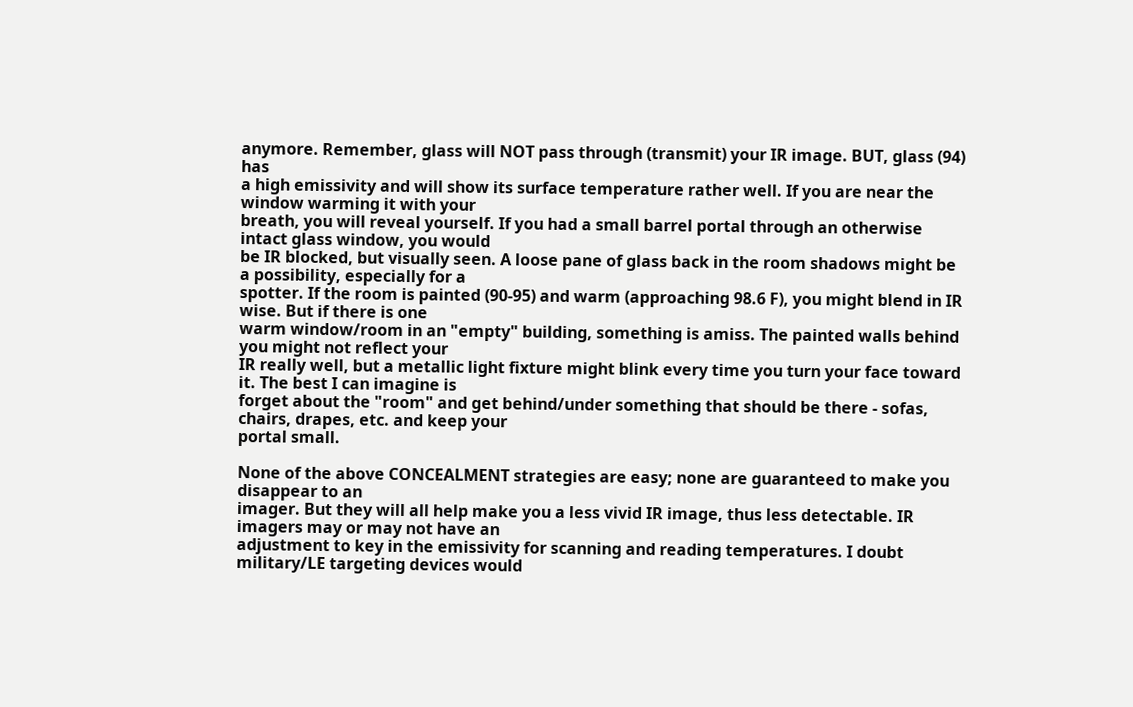anymore. Remember, glass will NOT pass through (transmit) your IR image. BUT, glass (94) has
a high emissivity and will show its surface temperature rather well. If you are near the window warming it with your
breath, you will reveal yourself. If you had a small barrel portal through an otherwise intact glass window, you would
be IR blocked, but visually seen. A loose pane of glass back in the room shadows might be a possibility, especially for a
spotter. If the room is painted (90-95) and warm (approaching 98.6 F), you might blend in IR wise. But if there is one
warm window/room in an "empty" building, something is amiss. The painted walls behind you might not reflect your
IR really well, but a metallic light fixture might blink every time you turn your face toward it. The best I can imagine is
forget about the "room" and get behind/under something that should be there - sofas, chairs, drapes, etc. and keep your
portal small.

None of the above CONCEALMENT strategies are easy; none are guaranteed to make you disappear to an
imager. But they will all help make you a less vivid IR image, thus less detectable. IR imagers may or may not have an
adjustment to key in the emissivity for scanning and reading temperatures. I doubt military/LE targeting devices would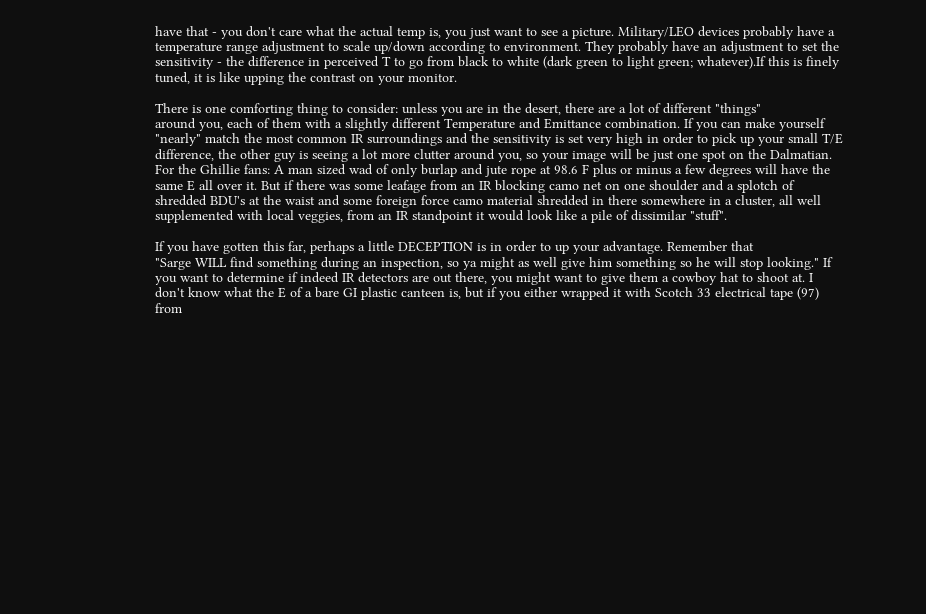have that - you don't care what the actual temp is, you just want to see a picture. Military/LEO devices probably have a
temperature range adjustment to scale up/down according to environment. They probably have an adjustment to set the
sensitivity - the difference in perceived T to go from black to white (dark green to light green; whatever).If this is finely
tuned, it is like upping the contrast on your monitor.

There is one comforting thing to consider: unless you are in the desert, there are a lot of different "things"
around you, each of them with a slightly different Temperature and Emittance combination. If you can make yourself
"nearly" match the most common IR surroundings and the sensitivity is set very high in order to pick up your small T/E
difference, the other guy is seeing a lot more clutter around you, so your image will be just one spot on the Dalmatian.
For the Ghillie fans: A man sized wad of only burlap and jute rope at 98.6 F plus or minus a few degrees will have the
same E all over it. But if there was some leafage from an IR blocking camo net on one shoulder and a splotch of
shredded BDU's at the waist and some foreign force camo material shredded in there somewhere in a cluster, all well
supplemented with local veggies, from an IR standpoint it would look like a pile of dissimilar "stuff".

If you have gotten this far, perhaps a little DECEPTION is in order to up your advantage. Remember that
"Sarge WILL find something during an inspection, so ya might as well give him something so he will stop looking." If
you want to determine if indeed IR detectors are out there, you might want to give them a cowboy hat to shoot at. I
don't know what the E of a bare GI plastic canteen is, but if you either wrapped it with Scotch 33 electrical tape (97)
from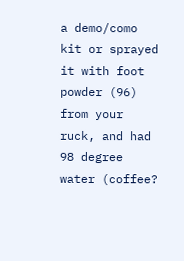a demo/como kit or sprayed it with foot powder (96) from your ruck, and had 98 degree water (coffee?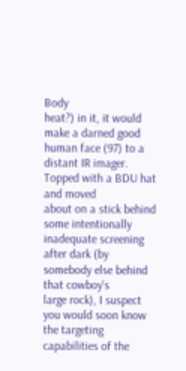Body
heat?) in it, it would make a darned good human face (97) to a distant IR imager. Topped with a BDU hat and moved
about on a stick behind some intentionally inadequate screening after dark (by somebody else behind that cowboy's
large rock), I suspect you would soon know the targeting capabilities of the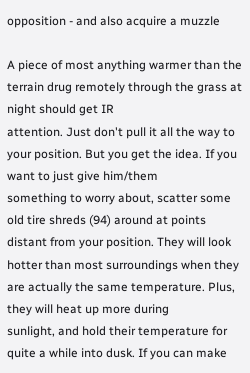opposition - and also acquire a muzzle

A piece of most anything warmer than the terrain drug remotely through the grass at night should get IR
attention. Just don't pull it all the way to your position. But you get the idea. If you want to just give him/them
something to worry about, scatter some old tire shreds (94) around at points distant from your position. They will look
hotter than most surroundings when they are actually the same temperature. Plus, they will heat up more during
sunlight, and hold their temperature for quite a while into dusk. If you can make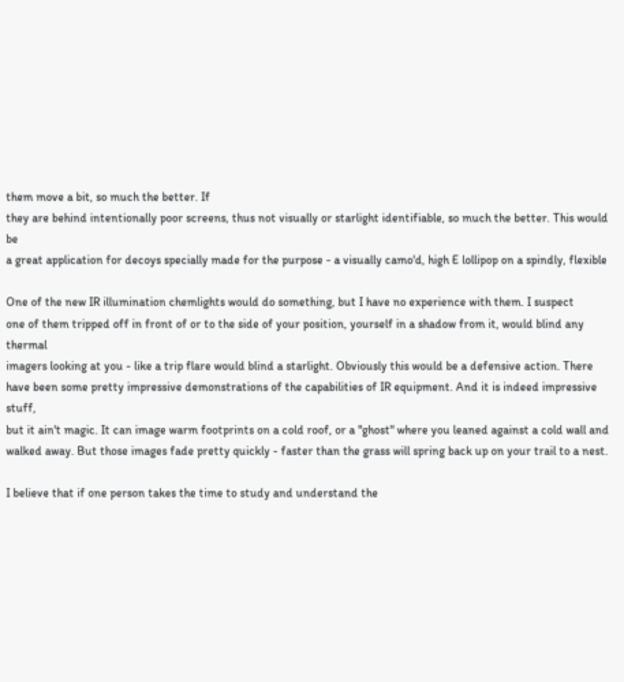them move a bit, so much the better. If
they are behind intentionally poor screens, thus not visually or starlight identifiable, so much the better. This would be
a great application for decoys specially made for the purpose - a visually camo'd, high E lollipop on a spindly, flexible

One of the new IR illumination chemlights would do something, but I have no experience with them. I suspect
one of them tripped off in front of or to the side of your position, yourself in a shadow from it, would blind any thermal
imagers looking at you - like a trip flare would blind a starlight. Obviously this would be a defensive action. There
have been some pretty impressive demonstrations of the capabilities of IR equipment. And it is indeed impressive stuff,
but it ain't magic. It can image warm footprints on a cold roof, or a "ghost" where you leaned against a cold wall and
walked away. But those images fade pretty quickly - faster than the grass will spring back up on your trail to a nest.

I believe that if one person takes the time to study and understand the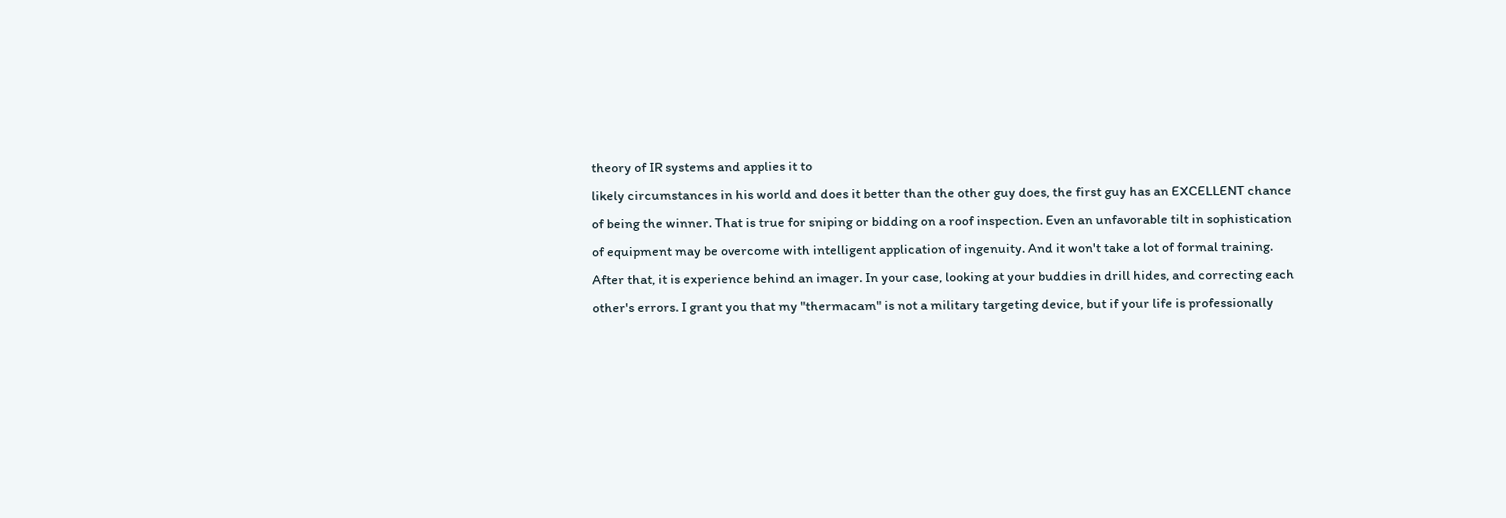theory of IR systems and applies it to
likely circumstances in his world and does it better than the other guy does, the first guy has an EXCELLENT chance
of being the winner. That is true for sniping or bidding on a roof inspection. Even an unfavorable tilt in sophistication
of equipment may be overcome with intelligent application of ingenuity. And it won't take a lot of formal training.
After that, it is experience behind an imager. In your case, looking at your buddies in drill hides, and correcting each
other's errors. I grant you that my "thermacam" is not a military targeting device, but if your life is professionally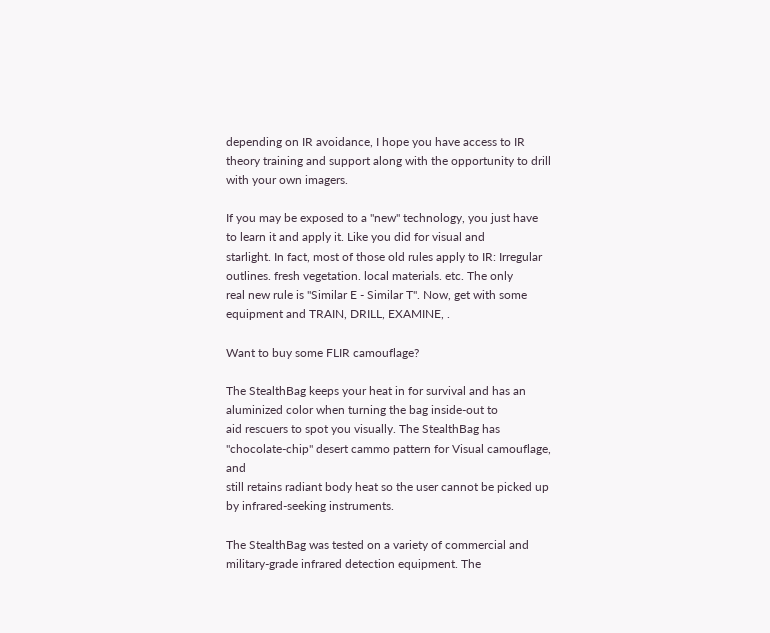depending on IR avoidance, I hope you have access to IR theory training and support along with the opportunity to drill
with your own imagers.

If you may be exposed to a "new" technology, you just have to learn it and apply it. Like you did for visual and
starlight. In fact, most of those old rules apply to IR: Irregular outlines. fresh vegetation. local materials. etc. The only
real new rule is "Similar E - Similar T". Now, get with some equipment and TRAIN, DRILL, EXAMINE, .

Want to buy some FLIR camouflage?

The StealthBag keeps your heat in for survival and has an aluminized color when turning the bag inside-out to
aid rescuers to spot you visually. The StealthBag has "chocolate-chip" desert cammo pattern for Visual camouflage, and
still retains radiant body heat so the user cannot be picked up by infrared-seeking instruments.

The StealthBag was tested on a variety of commercial and military-grade infrared detection equipment. The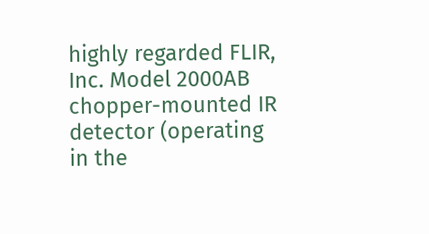highly regarded FLIR, Inc. Model 2000AB chopper-mounted IR detector (operating in the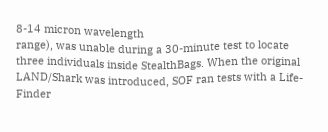8-14 micron wavelength
range), was unable during a 30-minute test to locate three individuals inside StealthBags. When the original
LAND/Shark was introduced, SOF ran tests with a Life-Finder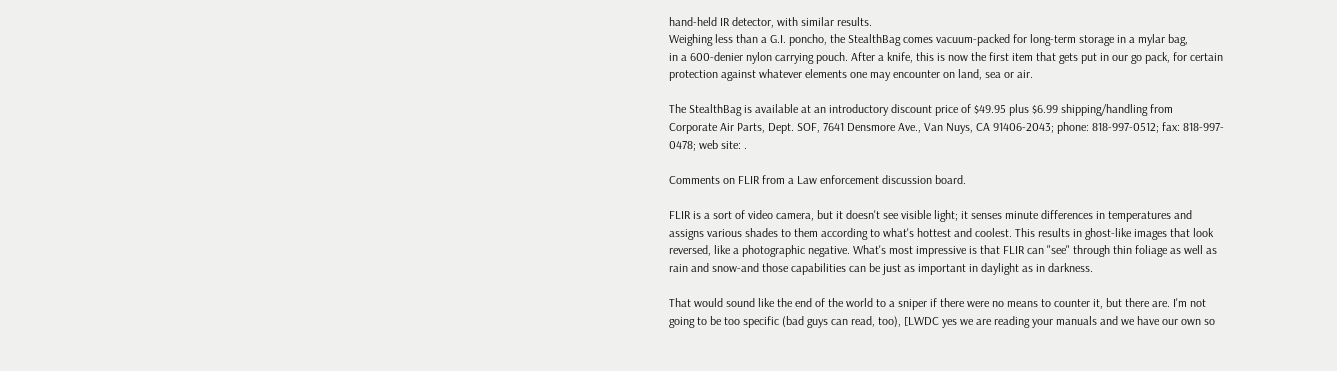hand-held IR detector, with similar results.
Weighing less than a G.I. poncho, the StealthBag comes vacuum-packed for long-term storage in a mylar bag,
in a 600-denier nylon carrying pouch. After a knife, this is now the first item that gets put in our go pack, for certain
protection against whatever elements one may encounter on land, sea or air.

The StealthBag is available at an introductory discount price of $49.95 plus $6.99 shipping/handling from
Corporate Air Parts, Dept. SOF, 7641 Densmore Ave., Van Nuys, CA 91406-2043; phone: 818-997-0512; fax: 818-997-
0478; web site: .

Comments on FLIR from a Law enforcement discussion board.

FLIR is a sort of video camera, but it doesn't see visible light; it senses minute differences in temperatures and
assigns various shades to them according to what's hottest and coolest. This results in ghost-like images that look
reversed, like a photographic negative. What's most impressive is that FLIR can "see" through thin foliage as well as
rain and snow-and those capabilities can be just as important in daylight as in darkness.

That would sound like the end of the world to a sniper if there were no means to counter it, but there are. I'm not
going to be too specific (bad guys can read, too), [LWDC yes we are reading your manuals and we have our own so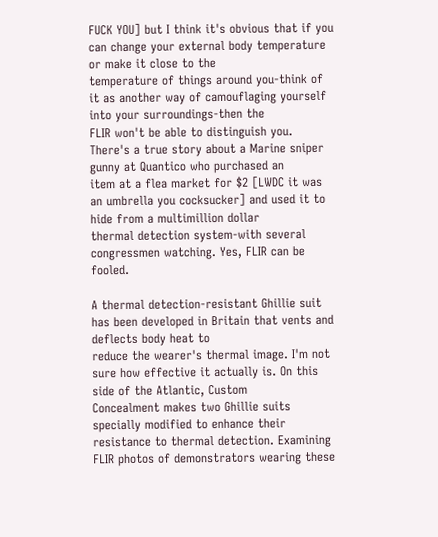FUCK YOU] but I think it's obvious that if you can change your external body temperature or make it close to the
temperature of things around you-think of it as another way of camouflaging yourself into your surroundings-then the
FLIR won't be able to distinguish you. There's a true story about a Marine sniper gunny at Quantico who purchased an
item at a flea market for $2 [LWDC it was an umbrella you cocksucker] and used it to hide from a multimillion dollar
thermal detection system-with several congressmen watching. Yes, FLIR can be fooled.

A thermal detection-resistant Ghillie suit has been developed in Britain that vents and deflects body heat to
reduce the wearer's thermal image. I'm not sure how effective it actually is. On this side of the Atlantic, Custom
Concealment makes two Ghillie suits specially modified to enhance their resistance to thermal detection. Examining
FLIR photos of demonstrators wearing these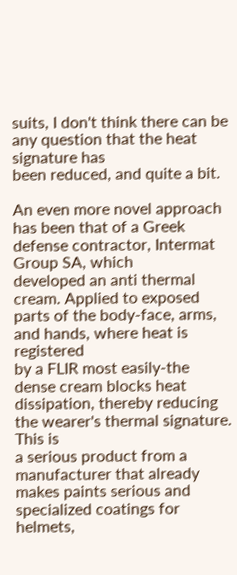suits, I don't think there can be any question that the heat signature has
been reduced, and quite a bit.

An even more novel approach has been that of a Greek defense contractor, Intermat Group SA, which
developed an anti thermal cream. Applied to exposed parts of the body-face, arms, and hands, where heat is registered
by a FLIR most easily-the dense cream blocks heat dissipation, thereby reducing the wearer's thermal signature. This is
a serious product from a manufacturer that already makes paints serious and specialized coatings for helmets,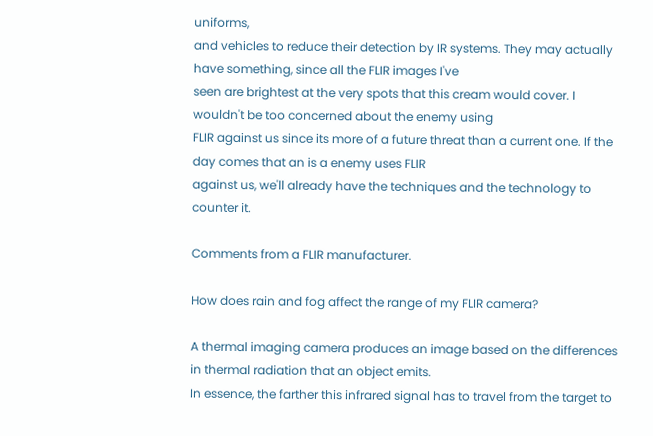uniforms,
and vehicles to reduce their detection by IR systems. They may actually have something, since all the FLIR images I've
seen are brightest at the very spots that this cream would cover. I wouldn't be too concerned about the enemy using
FLIR against us since its more of a future threat than a current one. If the day comes that an is a enemy uses FLIR
against us, we'll already have the techniques and the technology to counter it.

Comments from a FLIR manufacturer.

How does rain and fog affect the range of my FLIR camera?

A thermal imaging camera produces an image based on the differences in thermal radiation that an object emits.
In essence, the farther this infrared signal has to travel from the target to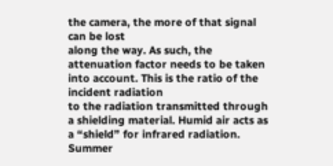the camera, the more of that signal can be lost
along the way. As such, the attenuation factor needs to be taken into account. This is the ratio of the incident radiation
to the radiation transmitted through a shielding material. Humid air acts as a “shield” for infrared radiation. Summer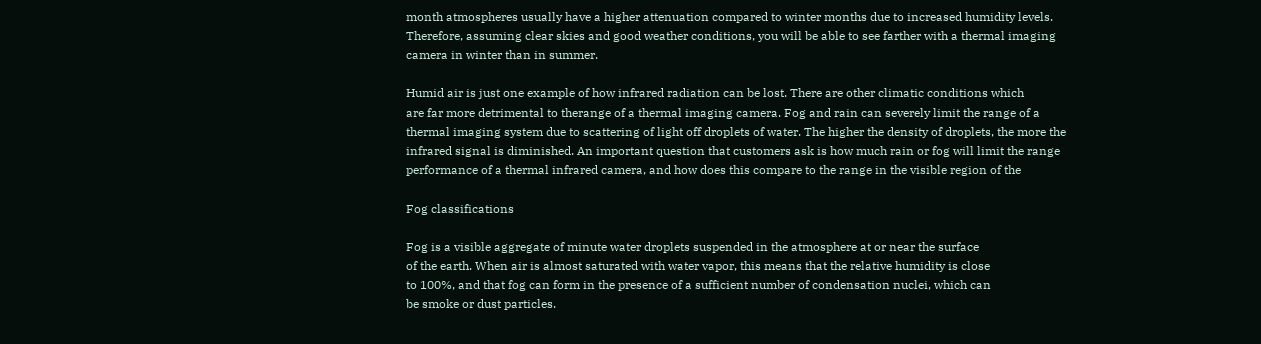month atmospheres usually have a higher attenuation compared to winter months due to increased humidity levels.
Therefore, assuming clear skies and good weather conditions, you will be able to see farther with a thermal imaging
camera in winter than in summer.

Humid air is just one example of how infrared radiation can be lost. There are other climatic conditions which
are far more detrimental to therange of a thermal imaging camera. Fog and rain can severely limit the range of a
thermal imaging system due to scattering of light off droplets of water. The higher the density of droplets, the more the
infrared signal is diminished. An important question that customers ask is how much rain or fog will limit the range
performance of a thermal infrared camera, and how does this compare to the range in the visible region of the

Fog classifications

Fog is a visible aggregate of minute water droplets suspended in the atmosphere at or near the surface
of the earth. When air is almost saturated with water vapor, this means that the relative humidity is close
to 100%, and that fog can form in the presence of a sufficient number of condensation nuclei, which can
be smoke or dust particles.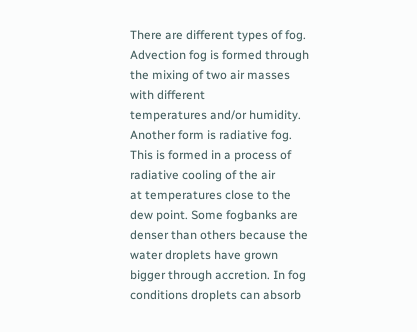There are different types of fog. Advection fog is formed through the mixing of two air masses with different
temperatures and/or humidity. Another form is radiative fog. This is formed in a process of radiative cooling of the air
at temperatures close to the dew point. Some fogbanks are denser than others because the water droplets have grown
bigger through accretion. In fog conditions droplets can absorb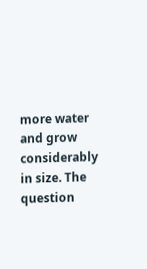more water and grow considerably in size. The
question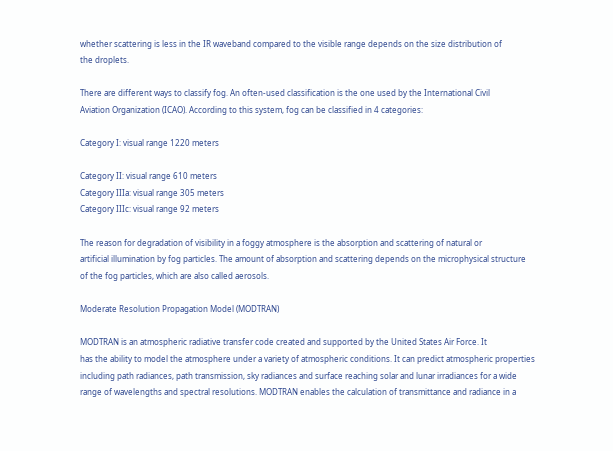whether scattering is less in the IR waveband compared to the visible range depends on the size distribution of
the droplets.

There are different ways to classify fog. An often-used classification is the one used by the International Civil
Aviation Organization (ICAO). According to this system, fog can be classified in 4 categories:

Category I: visual range 1220 meters

Category II: visual range 610 meters
Category IIIa: visual range 305 meters
Category IIIc: visual range 92 meters

The reason for degradation of visibility in a foggy atmosphere is the absorption and scattering of natural or
artificial illumination by fog particles. The amount of absorption and scattering depends on the microphysical structure
of the fog particles, which are also called aerosols.

Moderate Resolution Propagation Model (MODTRAN)

MODTRAN is an atmospheric radiative transfer code created and supported by the United States Air Force. It
has the ability to model the atmosphere under a variety of atmospheric conditions. It can predict atmospheric properties
including path radiances, path transmission, sky radiances and surface reaching solar and lunar irradiances for a wide
range of wavelengths and spectral resolutions. MODTRAN enables the calculation of transmittance and radiance in a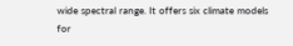wide spectral range. It offers six climate models for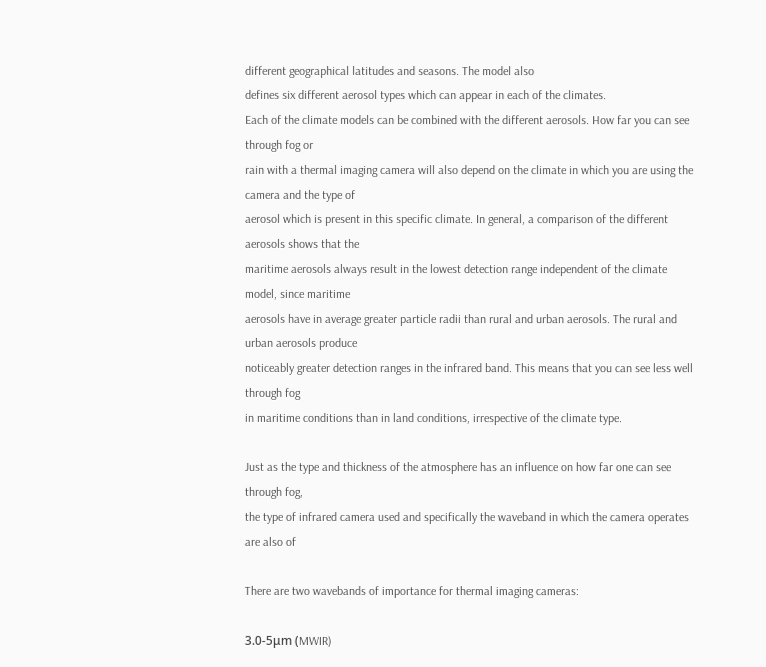different geographical latitudes and seasons. The model also
defines six different aerosol types which can appear in each of the climates.
Each of the climate models can be combined with the different aerosols. How far you can see through fog or
rain with a thermal imaging camera will also depend on the climate in which you are using the camera and the type of
aerosol which is present in this specific climate. In general, a comparison of the different aerosols shows that the
maritime aerosols always result in the lowest detection range independent of the climate model, since maritime
aerosols have in average greater particle radii than rural and urban aerosols. The rural and urban aerosols produce
noticeably greater detection ranges in the infrared band. This means that you can see less well through fog
in maritime conditions than in land conditions, irrespective of the climate type.

Just as the type and thickness of the atmosphere has an influence on how far one can see through fog,
the type of infrared camera used and specifically the waveband in which the camera operates are also of

There are two wavebands of importance for thermal imaging cameras:

3.0-5μm (MWIR)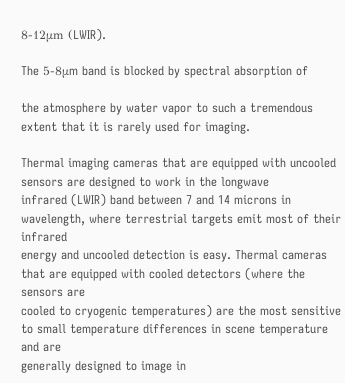8-12μm (LWIR).

The 5-8μm band is blocked by spectral absorption of

the atmosphere by water vapor to such a tremendous
extent that it is rarely used for imaging.

Thermal imaging cameras that are equipped with uncooled sensors are designed to work in the longwave
infrared (LWIR) band between 7 and 14 microns in wavelength, where terrestrial targets emit most of their infrared
energy and uncooled detection is easy. Thermal cameras that are equipped with cooled detectors (where the sensors are
cooled to cryogenic temperatures) are the most sensitive to small temperature differences in scene temperature and are
generally designed to image in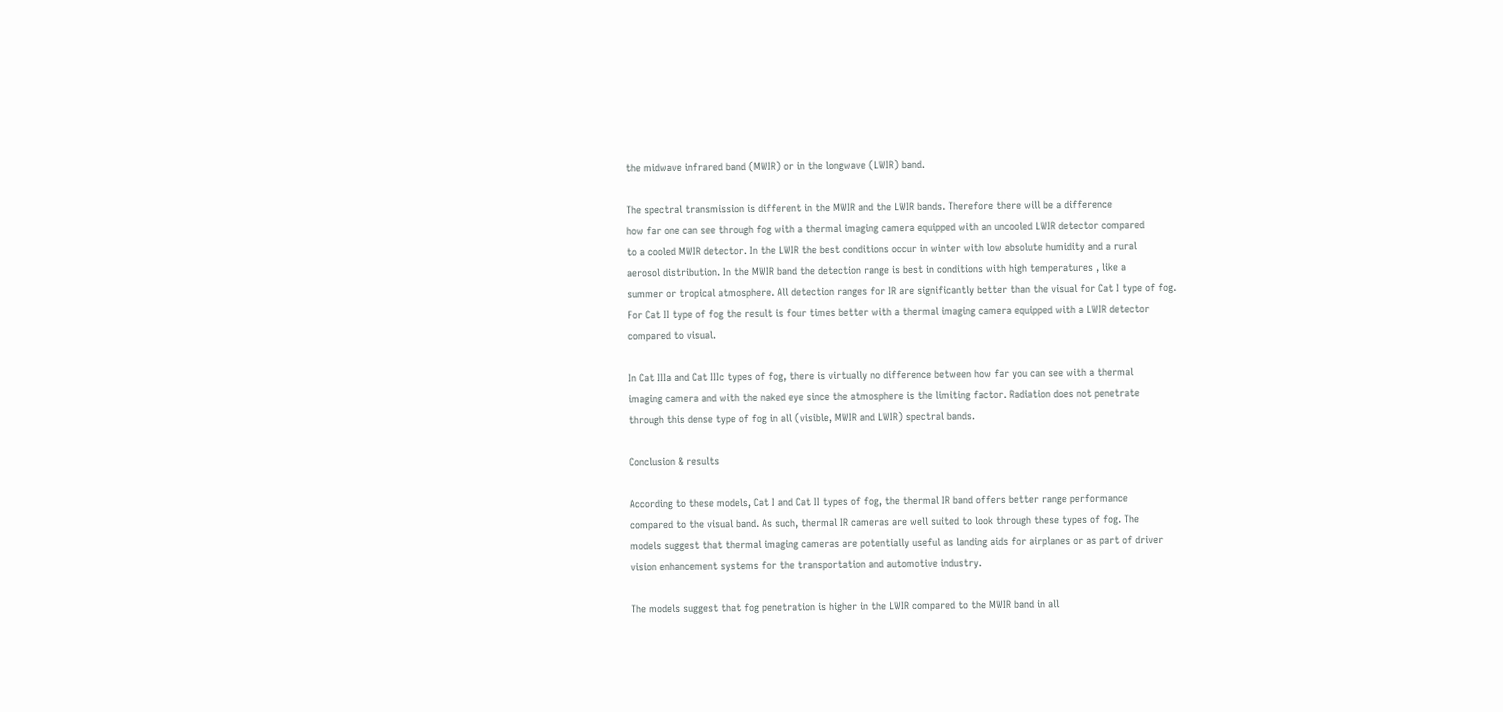the midwave infrared band (MWIR) or in the longwave (LWIR) band.

The spectral transmission is different in the MWIR and the LWIR bands. Therefore there will be a difference
how far one can see through fog with a thermal imaging camera equipped with an uncooled LWIR detector compared
to a cooled MWIR detector. In the LWIR the best conditions occur in winter with low absolute humidity and a rural
aerosol distribution. In the MWIR band the detection range is best in conditions with high temperatures , like a
summer or tropical atmosphere. All detection ranges for IR are significantly better than the visual for Cat I type of fog.
For Cat II type of fog the result is four times better with a thermal imaging camera equipped with a LWIR detector
compared to visual.

In Cat IIIa and Cat IIIc types of fog, there is virtually no difference between how far you can see with a thermal
imaging camera and with the naked eye since the atmosphere is the limiting factor. Radiation does not penetrate
through this dense type of fog in all (visible, MWIR and LWIR) spectral bands.

Conclusion & results

According to these models, Cat I and Cat II types of fog, the thermal IR band offers better range performance
compared to the visual band. As such, thermal IR cameras are well suited to look through these types of fog. The
models suggest that thermal imaging cameras are potentially useful as landing aids for airplanes or as part of driver
vision enhancement systems for the transportation and automotive industry.

The models suggest that fog penetration is higher in the LWIR compared to the MWIR band in all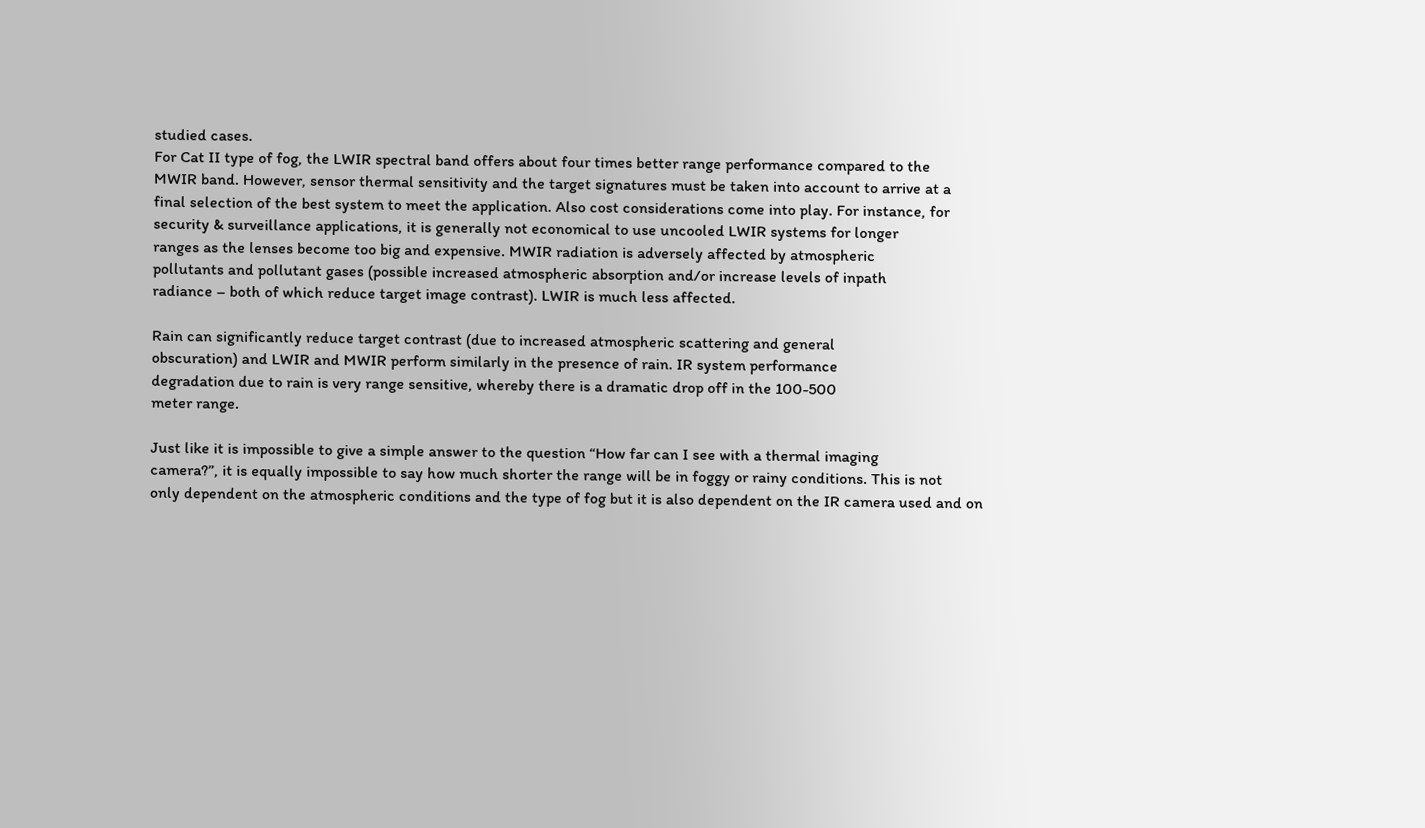studied cases.
For Cat II type of fog, the LWIR spectral band offers about four times better range performance compared to the
MWIR band. However, sensor thermal sensitivity and the target signatures must be taken into account to arrive at a
final selection of the best system to meet the application. Also cost considerations come into play. For instance, for
security & surveillance applications, it is generally not economical to use uncooled LWIR systems for longer
ranges as the lenses become too big and expensive. MWIR radiation is adversely affected by atmospheric
pollutants and pollutant gases (possible increased atmospheric absorption and/or increase levels of inpath
radiance – both of which reduce target image contrast). LWIR is much less affected.

Rain can significantly reduce target contrast (due to increased atmospheric scattering and general
obscuration) and LWIR and MWIR perform similarly in the presence of rain. IR system performance
degradation due to rain is very range sensitive, whereby there is a dramatic drop off in the 100-500
meter range.

Just like it is impossible to give a simple answer to the question “How far can I see with a thermal imaging
camera?”, it is equally impossible to say how much shorter the range will be in foggy or rainy conditions. This is not
only dependent on the atmospheric conditions and the type of fog but it is also dependent on the IR camera used and on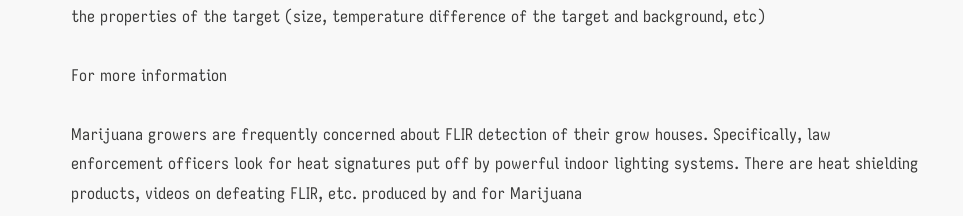the properties of the target (size, temperature difference of the target and background, etc)

For more information

Marijuana growers are frequently concerned about FLIR detection of their grow houses. Specifically, law
enforcement officers look for heat signatures put off by powerful indoor lighting systems. There are heat shielding
products, videos on defeating FLIR, etc. produced by and for Marijuana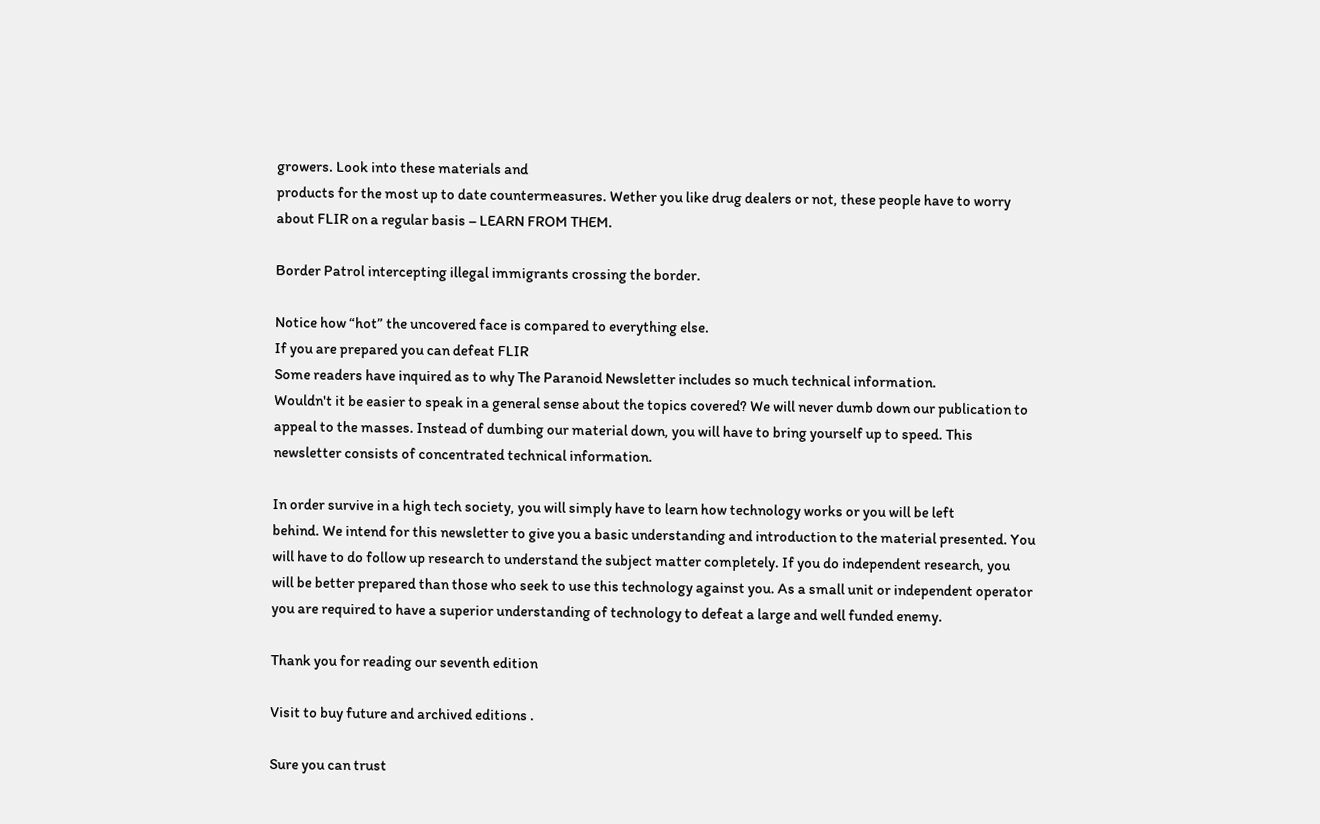growers. Look into these materials and
products for the most up to date countermeasures. Wether you like drug dealers or not, these people have to worry
about FLIR on a regular basis – LEARN FROM THEM.

Border Patrol intercepting illegal immigrants crossing the border.

Notice how “hot” the uncovered face is compared to everything else.
If you are prepared you can defeat FLIR
Some readers have inquired as to why The Paranoid Newsletter includes so much technical information.
Wouldn't it be easier to speak in a general sense about the topics covered? We will never dumb down our publication to
appeal to the masses. Instead of dumbing our material down, you will have to bring yourself up to speed. This
newsletter consists of concentrated technical information.

In order survive in a high tech society, you will simply have to learn how technology works or you will be left
behind. We intend for this newsletter to give you a basic understanding and introduction to the material presented. You
will have to do follow up research to understand the subject matter completely. If you do independent research, you
will be better prepared than those who seek to use this technology against you. As a small unit or independent operator
you are required to have a superior understanding of technology to defeat a large and well funded enemy.

Thank you for reading our seventh edition

Visit to buy future and archived editions .

Sure you can trust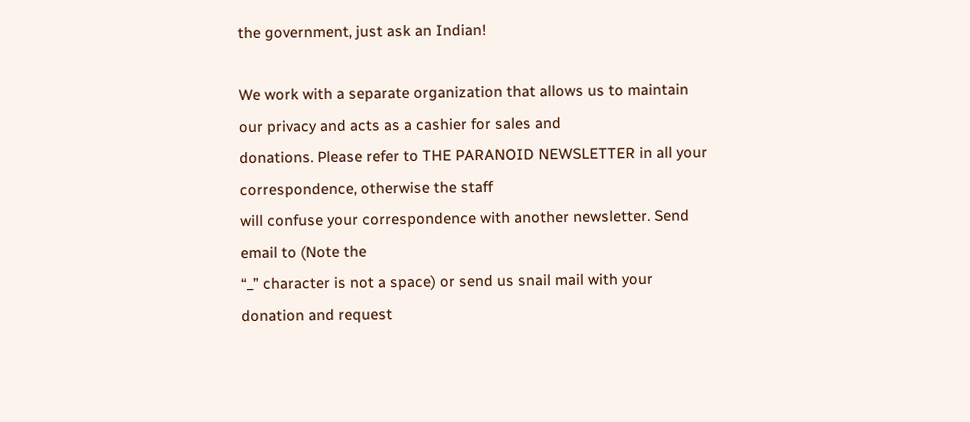the government, just ask an Indian!

We work with a separate organization that allows us to maintain our privacy and acts as a cashier for sales and
donations. Please refer to THE PARANOID NEWSLETTER in all your correspondence, otherwise the staff
will confuse your correspondence with another newsletter. Send email to (Note the
“_” character is not a space) or send us snail mail with your donation and request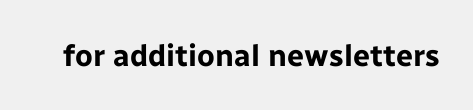for additional newsletters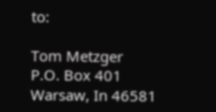to:

Tom Metzger
P.O. Box 401
Warsaw, In 46581